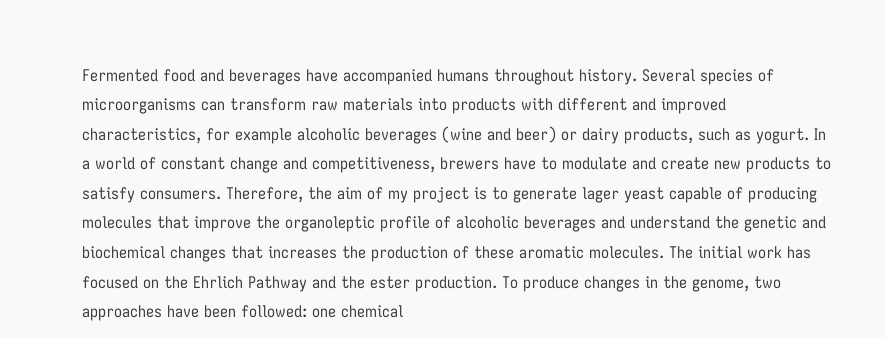Fermented food and beverages have accompanied humans throughout history. Several species of microorganisms can transform raw materials into products with different and improved characteristics, for example alcoholic beverages (wine and beer) or dairy products, such as yogurt. In a world of constant change and competitiveness, brewers have to modulate and create new products to satisfy consumers. Therefore, the aim of my project is to generate lager yeast capable of producing molecules that improve the organoleptic profile of alcoholic beverages and understand the genetic and biochemical changes that increases the production of these aromatic molecules. The initial work has focused on the Ehrlich Pathway and the ester production. To produce changes in the genome, two approaches have been followed: one chemical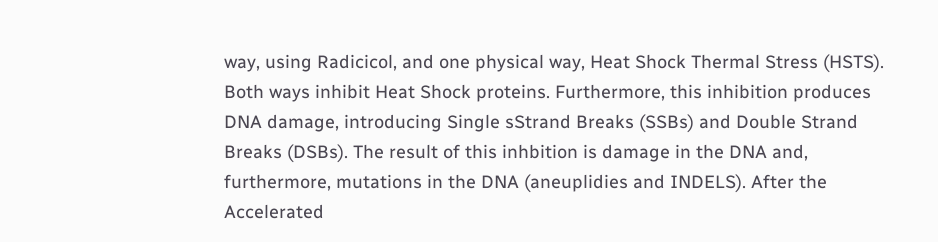way, using Radicicol, and one physical way, Heat Shock Thermal Stress (HSTS). Both ways inhibit Heat Shock proteins. Furthermore, this inhibition produces DNA damage, introducing Single sStrand Breaks (SSBs) and Double Strand Breaks (DSBs). The result of this inhbition is damage in the DNA and, furthermore, mutations in the DNA (aneuplidies and INDELS). After the Accelerated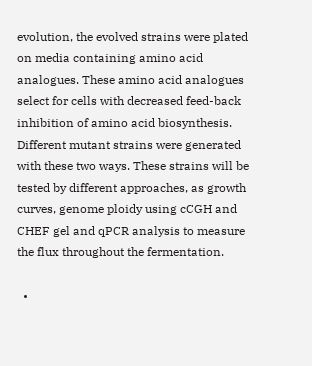evolution, the evolved strains were plated on media containing amino acid analogues. These amino acid analogues select for cells with decreased feed-back inhibition of amino acid biosynthesis. Different mutant strains were generated with these two ways. These strains will be tested by different approaches, as growth curves, genome ploidy using cCGH and CHEF gel and qPCR analysis to measure the flux throughout the fermentation.

  •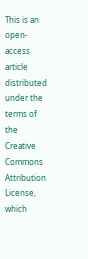This is an open-access article distributed under the terms of the Creative Commons Attribution License, which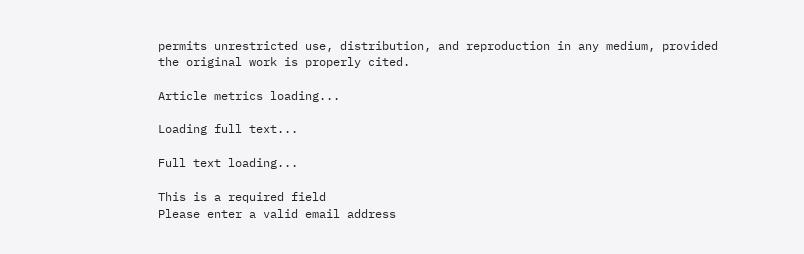permits unrestricted use, distribution, and reproduction in any medium, provided the original work is properly cited.

Article metrics loading...

Loading full text...

Full text loading...

This is a required field
Please enter a valid email address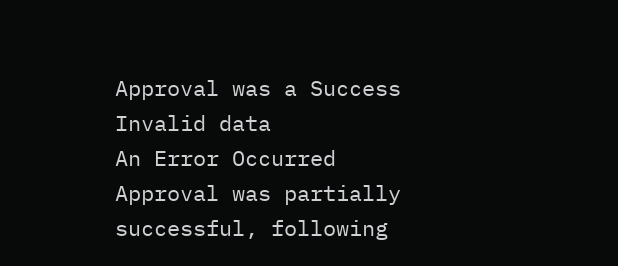Approval was a Success
Invalid data
An Error Occurred
Approval was partially successful, following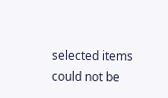selected items could not be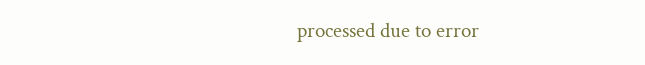processed due to error